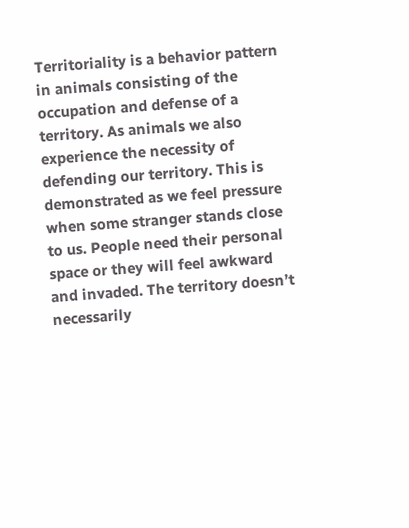Territoriality is a behavior pattern in animals consisting of the occupation and defense of a territory. As animals we also experience the necessity of defending our territory. This is demonstrated as we feel pressure when some stranger stands close to us. People need their personal space or they will feel awkward and invaded. The territory doesn’t necessarily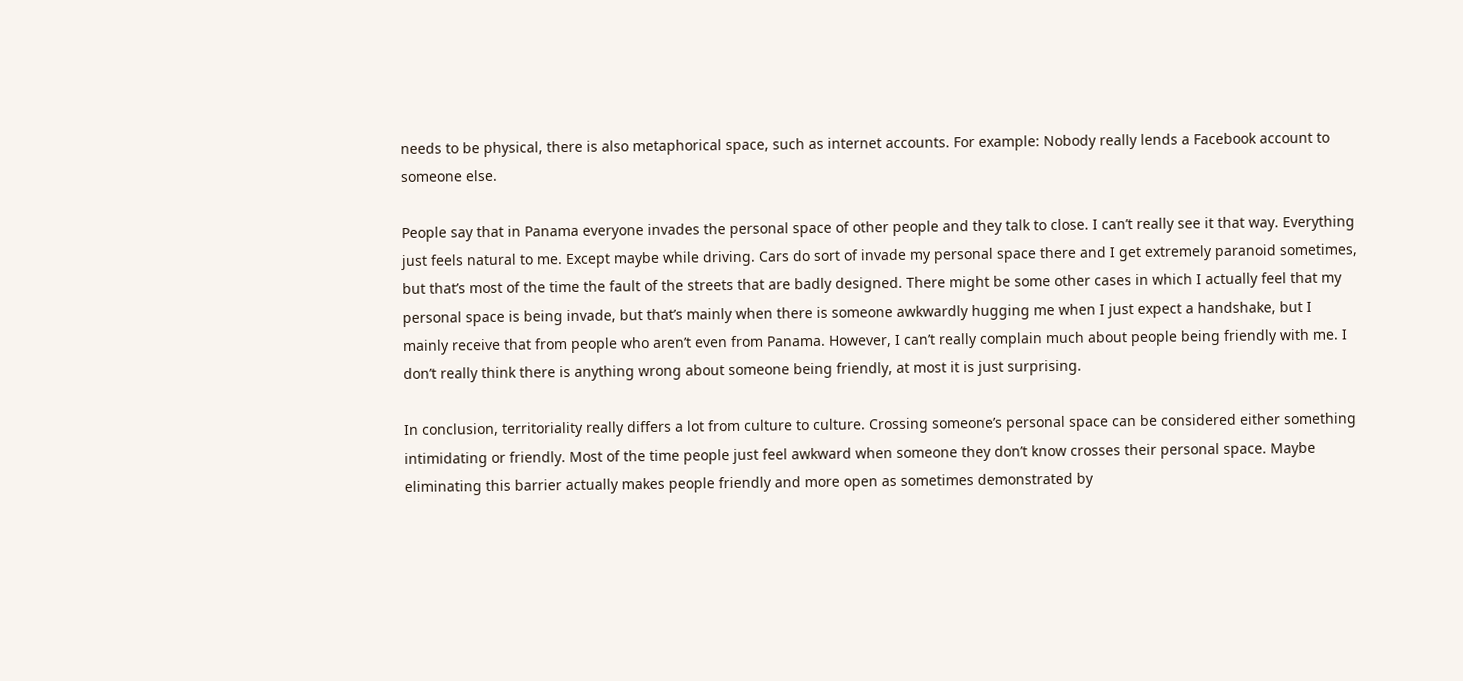needs to be physical, there is also metaphorical space, such as internet accounts. For example: Nobody really lends a Facebook account to someone else.

People say that in Panama everyone invades the personal space of other people and they talk to close. I can’t really see it that way. Everything just feels natural to me. Except maybe while driving. Cars do sort of invade my personal space there and I get extremely paranoid sometimes, but that’s most of the time the fault of the streets that are badly designed. There might be some other cases in which I actually feel that my personal space is being invade, but that’s mainly when there is someone awkwardly hugging me when I just expect a handshake, but I mainly receive that from people who aren’t even from Panama. However, I can’t really complain much about people being friendly with me. I don’t really think there is anything wrong about someone being friendly, at most it is just surprising.

In conclusion, territoriality really differs a lot from culture to culture. Crossing someone’s personal space can be considered either something intimidating or friendly. Most of the time people just feel awkward when someone they don’t know crosses their personal space. Maybe eliminating this barrier actually makes people friendly and more open as sometimes demonstrated by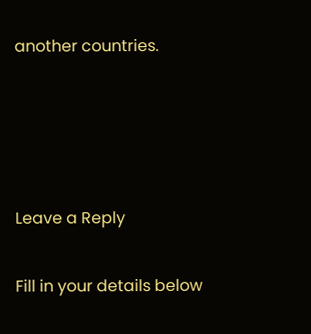another countries.




Leave a Reply

Fill in your details below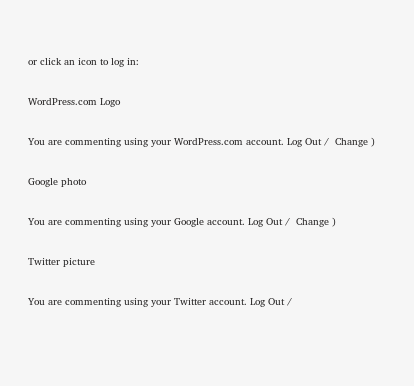or click an icon to log in:

WordPress.com Logo

You are commenting using your WordPress.com account. Log Out /  Change )

Google photo

You are commenting using your Google account. Log Out /  Change )

Twitter picture

You are commenting using your Twitter account. Log Out /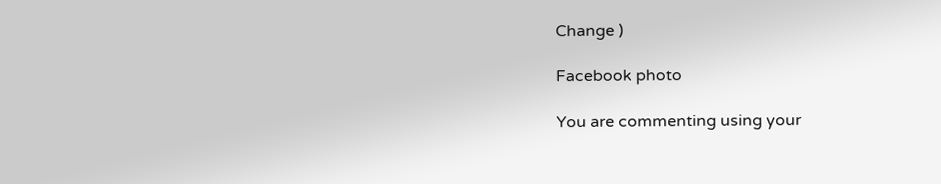Change )

Facebook photo

You are commenting using your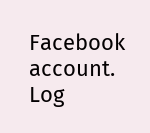Facebook account. Log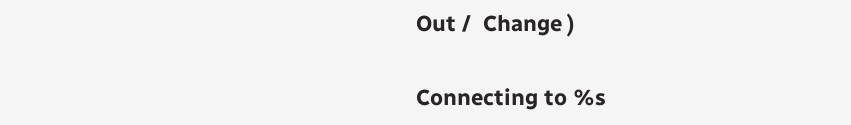Out /  Change )

Connecting to %s